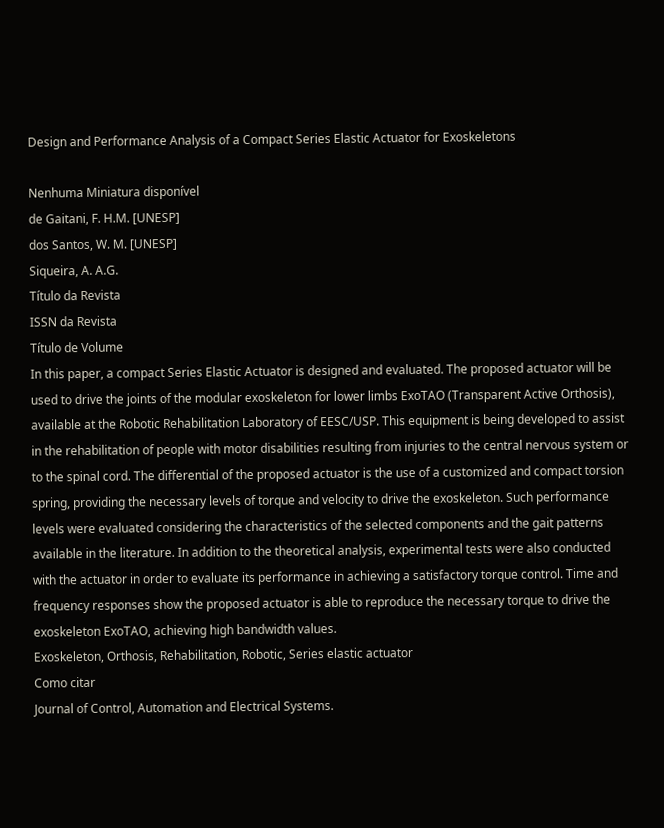Design and Performance Analysis of a Compact Series Elastic Actuator for Exoskeletons

Nenhuma Miniatura disponível
de Gaitani, F. H.M. [UNESP]
dos Santos, W. M. [UNESP]
Siqueira, A. A.G.
Título da Revista
ISSN da Revista
Título de Volume
In this paper, a compact Series Elastic Actuator is designed and evaluated. The proposed actuator will be used to drive the joints of the modular exoskeleton for lower limbs ExoTAO (Transparent Active Orthosis), available at the Robotic Rehabilitation Laboratory of EESC/USP. This equipment is being developed to assist in the rehabilitation of people with motor disabilities resulting from injuries to the central nervous system or to the spinal cord. The differential of the proposed actuator is the use of a customized and compact torsion spring, providing the necessary levels of torque and velocity to drive the exoskeleton. Such performance levels were evaluated considering the characteristics of the selected components and the gait patterns available in the literature. In addition to the theoretical analysis, experimental tests were also conducted with the actuator in order to evaluate its performance in achieving a satisfactory torque control. Time and frequency responses show the proposed actuator is able to reproduce the necessary torque to drive the exoskeleton ExoTAO, achieving high bandwidth values.
Exoskeleton, Orthosis, Rehabilitation, Robotic, Series elastic actuator
Como citar
Journal of Control, Automation and Electrical Systems.